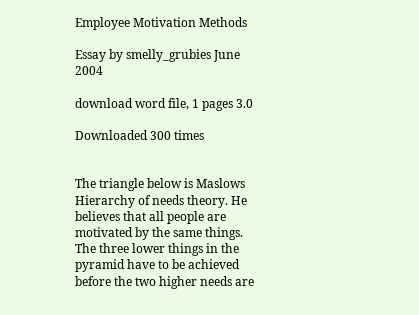Employee Motivation Methods

Essay by smelly_grubies June 2004

download word file, 1 pages 3.0

Downloaded 300 times


The triangle below is Maslows Hierarchy of needs theory. He believes that all people are motivated by the same things. The three lower things in the pyramid have to be achieved before the two higher needs are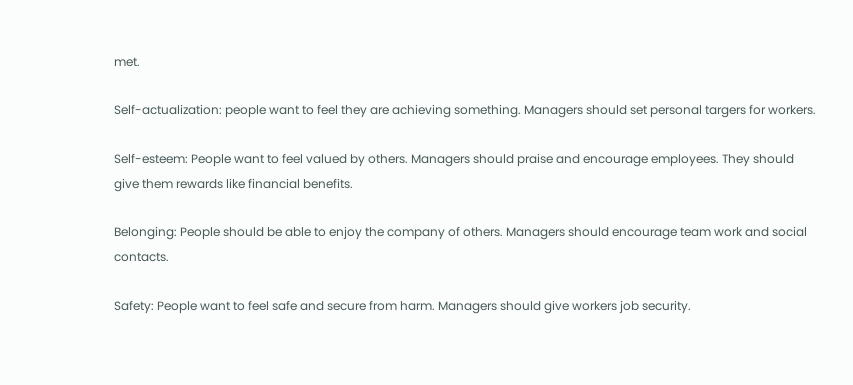met.

Self-actualization: people want to feel they are achieving something. Managers should set personal targers for workers.

Self-esteem: People want to feel valued by others. Managers should praise and encourage employees. They should give them rewards like financial benefits.

Belonging: People should be able to enjoy the company of others. Managers should encourage team work and social contacts.

Safety: People want to feel safe and secure from harm. Managers should give workers job security.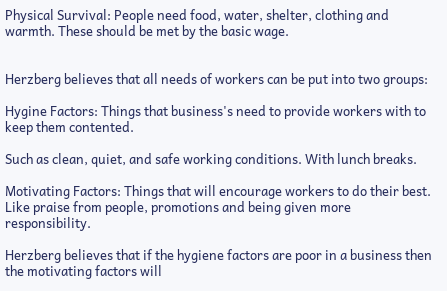Physical Survival: People need food, water, shelter, clothing and warmth. These should be met by the basic wage.


Herzberg believes that all needs of workers can be put into two groups:

Hygine Factors: Things that business's need to provide workers with to keep them contented.

Such as clean, quiet, and safe working conditions. With lunch breaks.

Motivating Factors: Things that will encourage workers to do their best. Like praise from people, promotions and being given more responsibility.

Herzberg believes that if the hygiene factors are poor in a business then the motivating factors will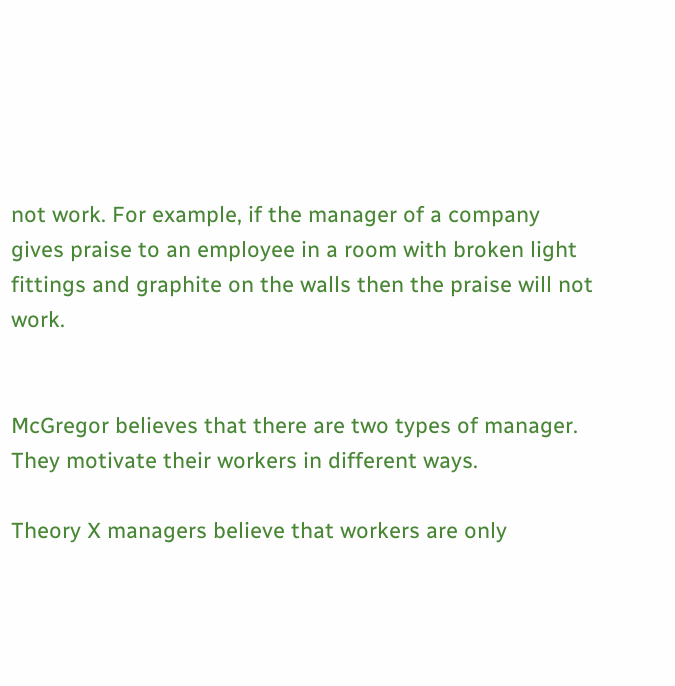not work. For example, if the manager of a company gives praise to an employee in a room with broken light fittings and graphite on the walls then the praise will not work.


McGregor believes that there are two types of manager. They motivate their workers in different ways.

Theory X managers believe that workers are only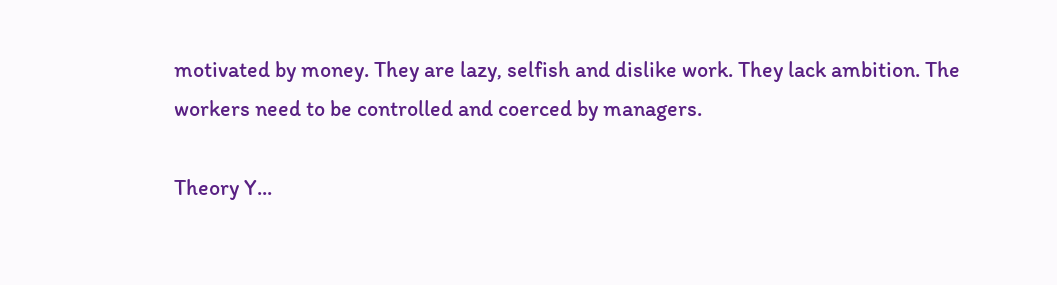motivated by money. They are lazy, selfish and dislike work. They lack ambition. The workers need to be controlled and coerced by managers.

Theory Y...